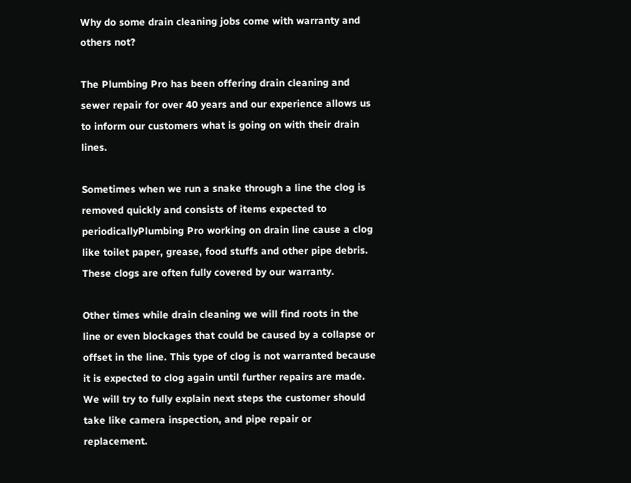Why do some drain cleaning jobs come with warranty and others not?

The Plumbing Pro has been offering drain cleaning and sewer repair for over 40 years and our experience allows us to inform our customers what is going on with their drain lines.

Sometimes when we run a snake through a line the clog is removed quickly and consists of items expected to periodicallyPlumbing Pro working on drain line cause a clog like toilet paper, grease, food stuffs and other pipe debris. These clogs are often fully covered by our warranty.

Other times while drain cleaning we will find roots in the line or even blockages that could be caused by a collapse or offset in the line. This type of clog is not warranted because it is expected to clog again until further repairs are made. We will try to fully explain next steps the customer should take like camera inspection, and pipe repair or replacement.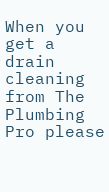When you get a drain cleaning from The Plumbing Pro please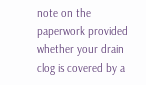note on the paperwork provided whether your drain clog is covered by a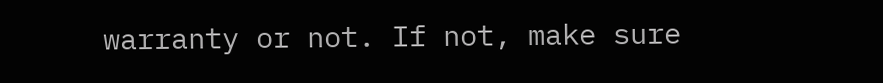warranty or not. If not, make sure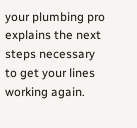your plumbing pro explains the next steps necessary to get your lines working again.